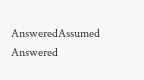AnsweredAssumed Answered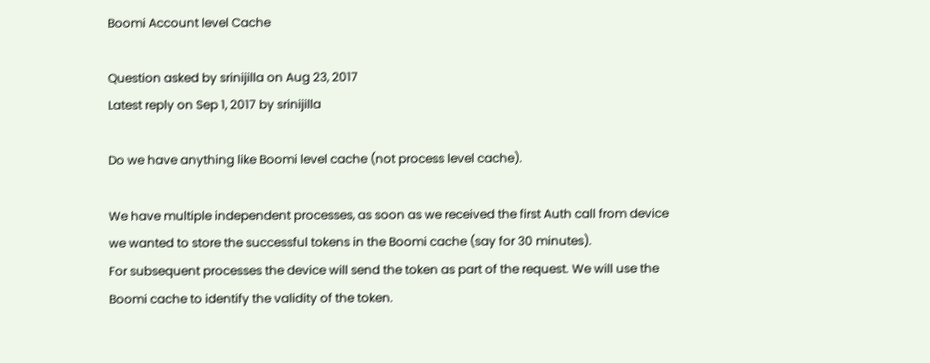Boomi Account level Cache

Question asked by srinijilla on Aug 23, 2017
Latest reply on Sep 1, 2017 by srinijilla

Do we have anything like Boomi level cache (not process level cache).

We have multiple independent processes, as soon as we received the first Auth call from device we wanted to store the successful tokens in the Boomi cache (say for 30 minutes).
For subsequent processes the device will send the token as part of the request. We will use the Boomi cache to identify the validity of the token.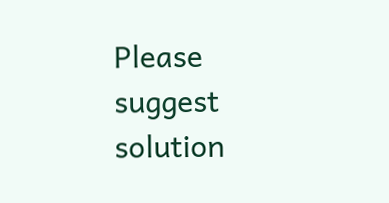Please suggest solution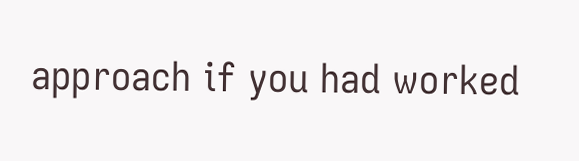approach if you had worked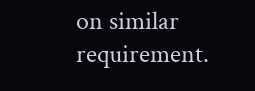on similar requirement.